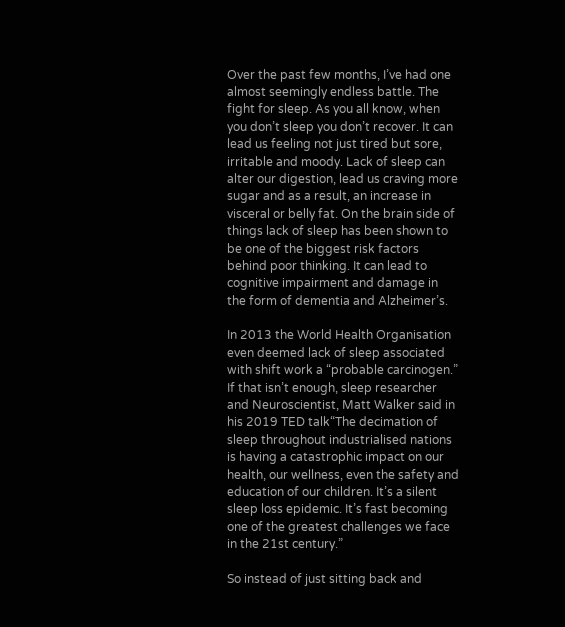Over the past few months, I’ve had one almost seemingly endless battle. The fight for sleep. As you all know, when you don’t sleep you don’t recover. It can lead us feeling not just tired but sore, irritable and moody. Lack of sleep can alter our digestion, lead us craving more sugar and as a result, an increase in visceral or belly fat. On the brain side of things lack of sleep has been shown to be one of the biggest risk factors behind poor thinking. It can lead to cognitive impairment and damage in the form of dementia and Alzheimer’s.

In 2013 the World Health Organisation even deemed lack of sleep associated with shift work a “probable carcinogen.” If that isn’t enough, sleep researcher and Neuroscientist, Matt Walker said in his 2019 TED talk“The decimation of sleep throughout industrialised nations is having a catastrophic impact on our health, our wellness, even the safety and education of our children. It’s a silent sleep loss epidemic. It’s fast becoming one of the greatest challenges we face in the 21st century.”

So instead of just sitting back and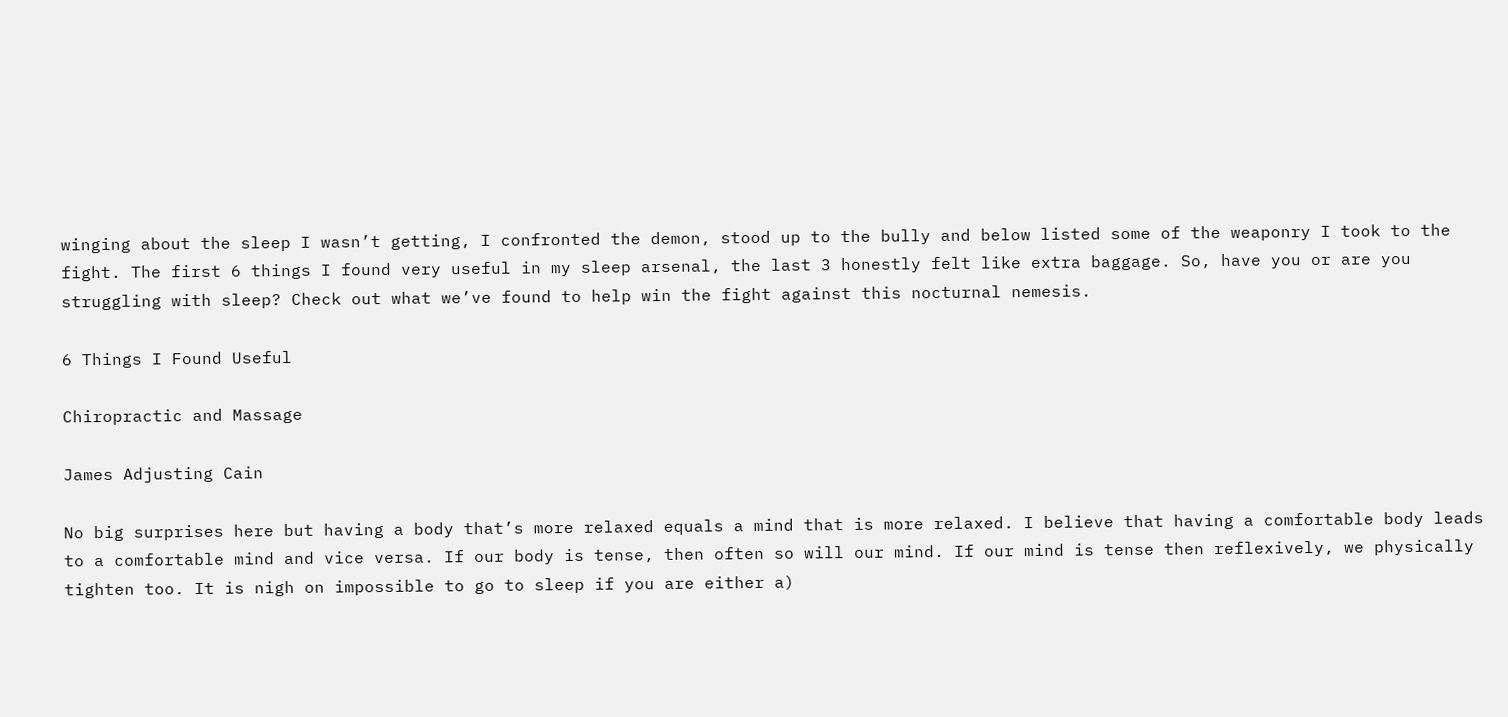winging about the sleep I wasn’t getting, I confronted the demon, stood up to the bully and below listed some of the weaponry I took to the fight. The first 6 things I found very useful in my sleep arsenal, the last 3 honestly felt like extra baggage. So, have you or are you struggling with sleep? Check out what we’ve found to help win the fight against this nocturnal nemesis.

6 Things I Found Useful

Chiropractic and Massage

James Adjusting Cain

No big surprises here but having a body that’s more relaxed equals a mind that is more relaxed. I believe that having a comfortable body leads to a comfortable mind and vice versa. If our body is tense, then often so will our mind. If our mind is tense then reflexively, we physically tighten too. It is nigh on impossible to go to sleep if you are either a)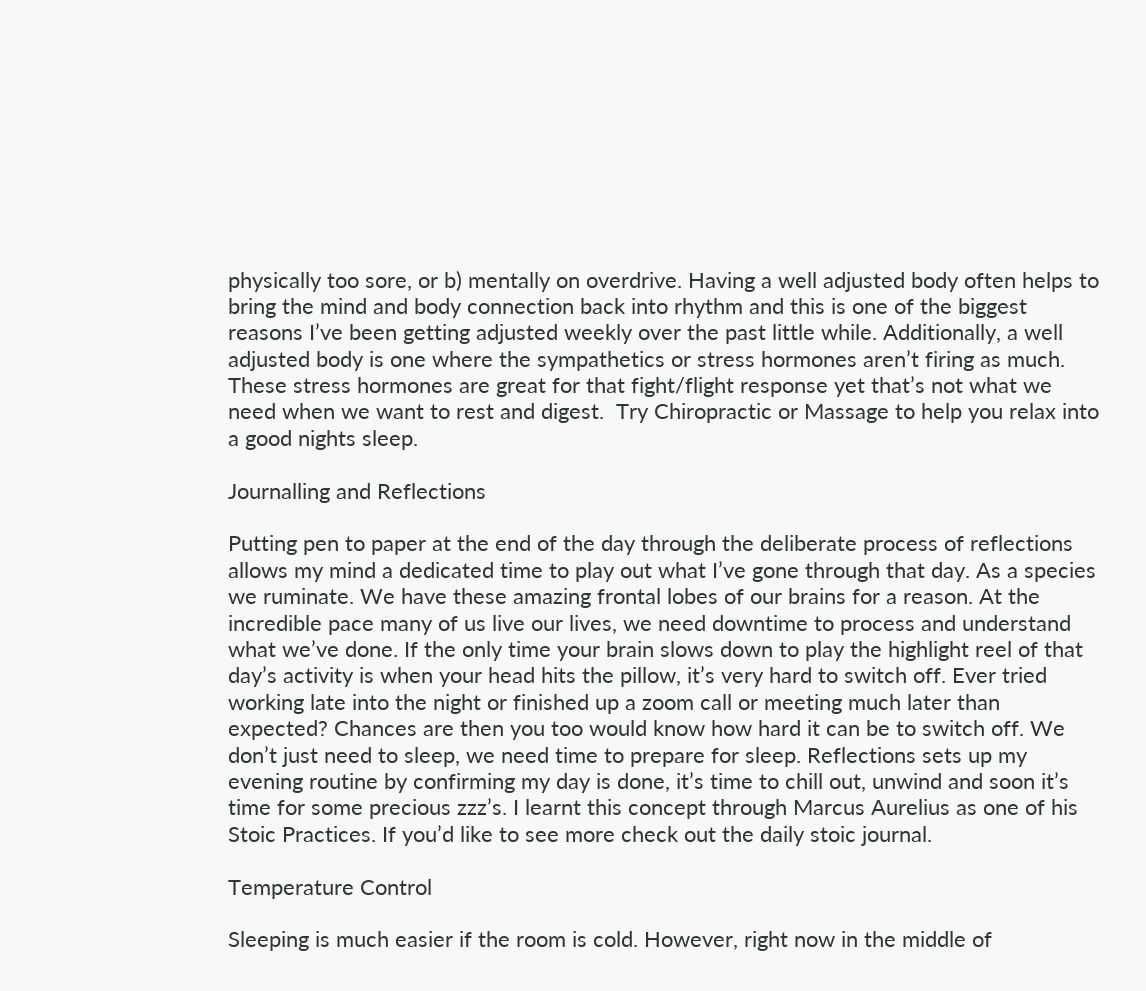physically too sore, or b) mentally on overdrive. Having a well adjusted body often helps to bring the mind and body connection back into rhythm and this is one of the biggest reasons I’ve been getting adjusted weekly over the past little while. Additionally, a well adjusted body is one where the sympathetics or stress hormones aren’t firing as much. These stress hormones are great for that fight/flight response yet that’s not what we need when we want to rest and digest.  Try Chiropractic or Massage to help you relax into a good nights sleep.

Journalling and Reflections

Putting pen to paper at the end of the day through the deliberate process of reflections allows my mind a dedicated time to play out what I’ve gone through that day. As a species we ruminate. We have these amazing frontal lobes of our brains for a reason. At the incredible pace many of us live our lives, we need downtime to process and understand what we’ve done. If the only time your brain slows down to play the highlight reel of that day’s activity is when your head hits the pillow, it’s very hard to switch off. Ever tried working late into the night or finished up a zoom call or meeting much later than expected? Chances are then you too would know how hard it can be to switch off. We don’t just need to sleep, we need time to prepare for sleep. Reflections sets up my evening routine by confirming my day is done, it’s time to chill out, unwind and soon it’s time for some precious zzz’s. I learnt this concept through Marcus Aurelius as one of his Stoic Practices. If you’d like to see more check out the daily stoic journal.

Temperature Control

Sleeping is much easier if the room is cold. However, right now in the middle of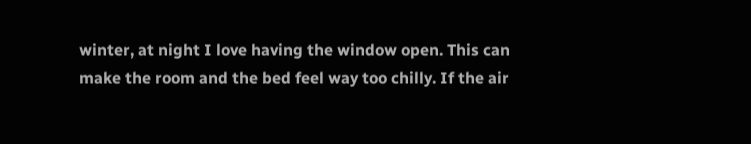winter, at night I love having the window open. This can make the room and the bed feel way too chilly. If the air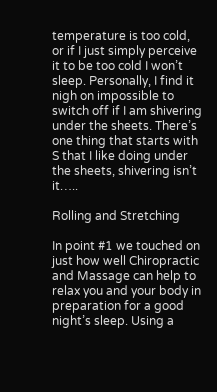temperature is too cold, or if I just simply perceive it to be too cold I won’t sleep. Personally, I find it nigh on impossible to switch off if I am shivering under the sheets. There’s one thing that starts with S that I like doing under the sheets, shivering isn’t it…..

Rolling and Stretching

In point #1 we touched on just how well Chiropractic and Massage can help to relax you and your body in preparation for a good night’s sleep. Using a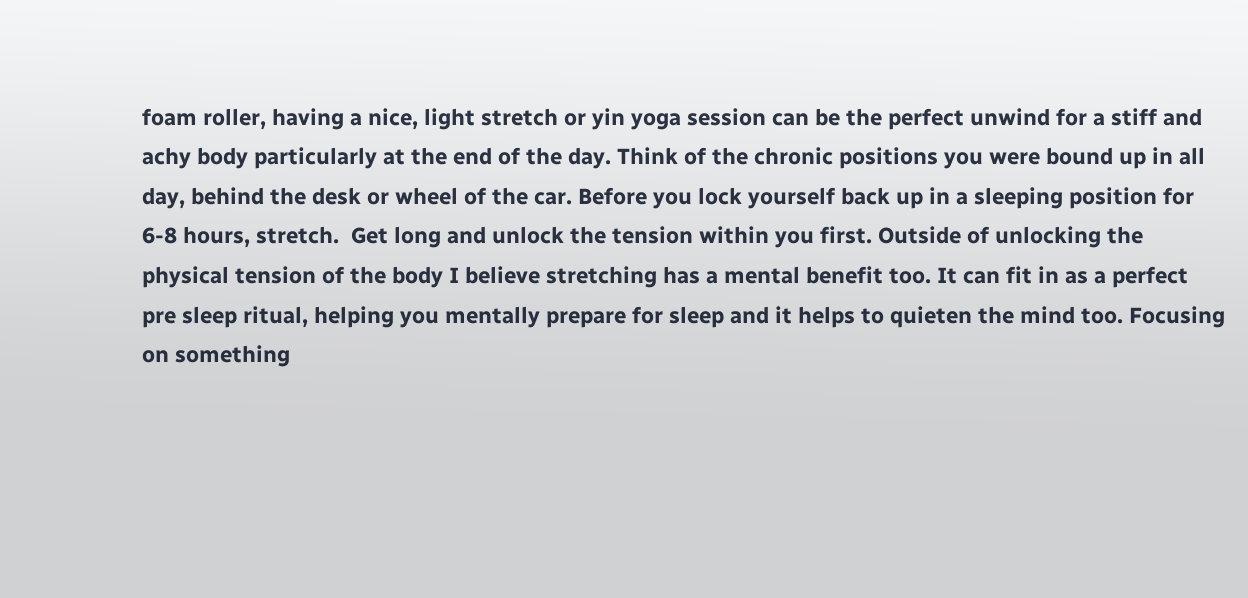foam roller, having a nice, light stretch or yin yoga session can be the perfect unwind for a stiff and achy body particularly at the end of the day. Think of the chronic positions you were bound up in all day, behind the desk or wheel of the car. Before you lock yourself back up in a sleeping position for 6-8 hours, stretch.  Get long and unlock the tension within you first. Outside of unlocking the physical tension of the body I believe stretching has a mental benefit too. It can fit in as a perfect pre sleep ritual, helping you mentally prepare for sleep and it helps to quieten the mind too. Focusing on something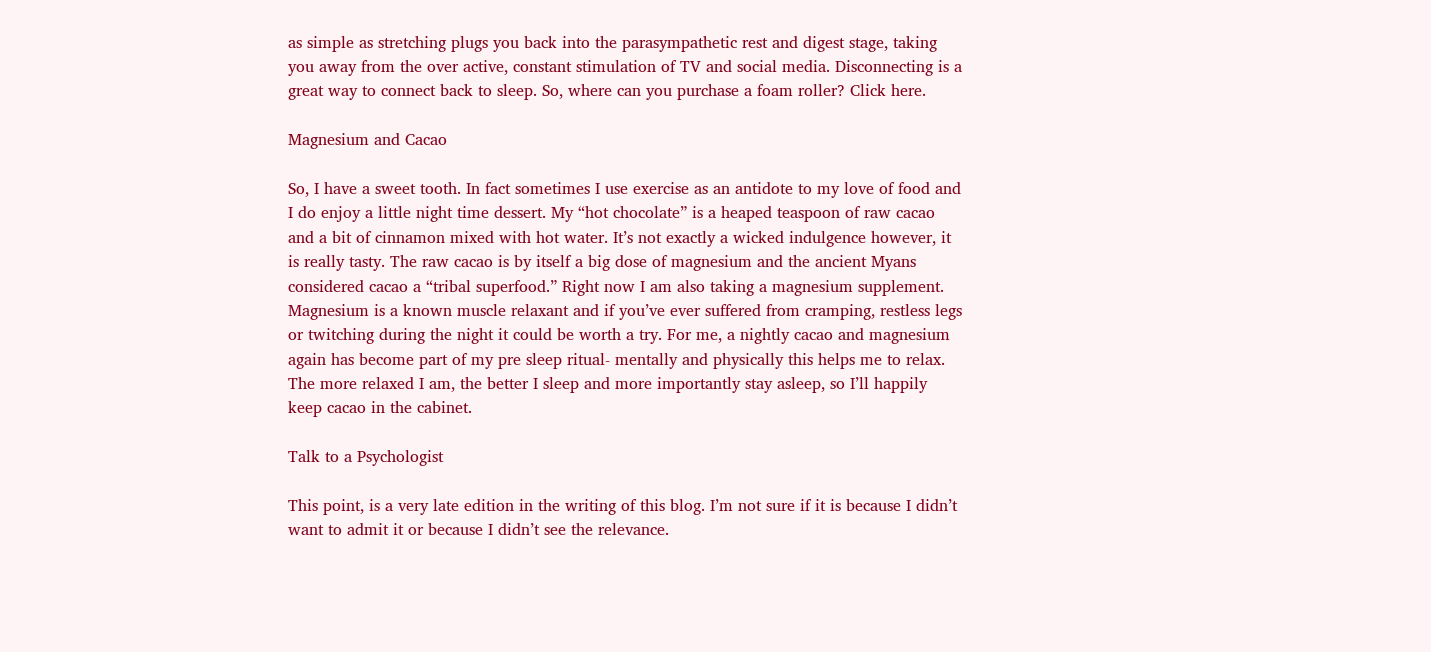as simple as stretching plugs you back into the parasympathetic rest and digest stage, taking you away from the over active, constant stimulation of TV and social media. Disconnecting is a great way to connect back to sleep. So, where can you purchase a foam roller? Click here.

Magnesium and Cacao

So, I have a sweet tooth. In fact sometimes I use exercise as an antidote to my love of food and I do enjoy a little night time dessert. My “hot chocolate” is a heaped teaspoon of raw cacao and a bit of cinnamon mixed with hot water. It’s not exactly a wicked indulgence however, it is really tasty. The raw cacao is by itself a big dose of magnesium and the ancient Myans considered cacao a “tribal superfood.” Right now I am also taking a magnesium supplement. Magnesium is a known muscle relaxant and if you’ve ever suffered from cramping, restless legs or twitching during the night it could be worth a try. For me, a nightly cacao and magnesium again has become part of my pre sleep ritual- mentally and physically this helps me to relax. The more relaxed I am, the better I sleep and more importantly stay asleep, so I’ll happily keep cacao in the cabinet.

Talk to a Psychologist

This point, is a very late edition in the writing of this blog. I’m not sure if it is because I didn’t want to admit it or because I didn’t see the relevance.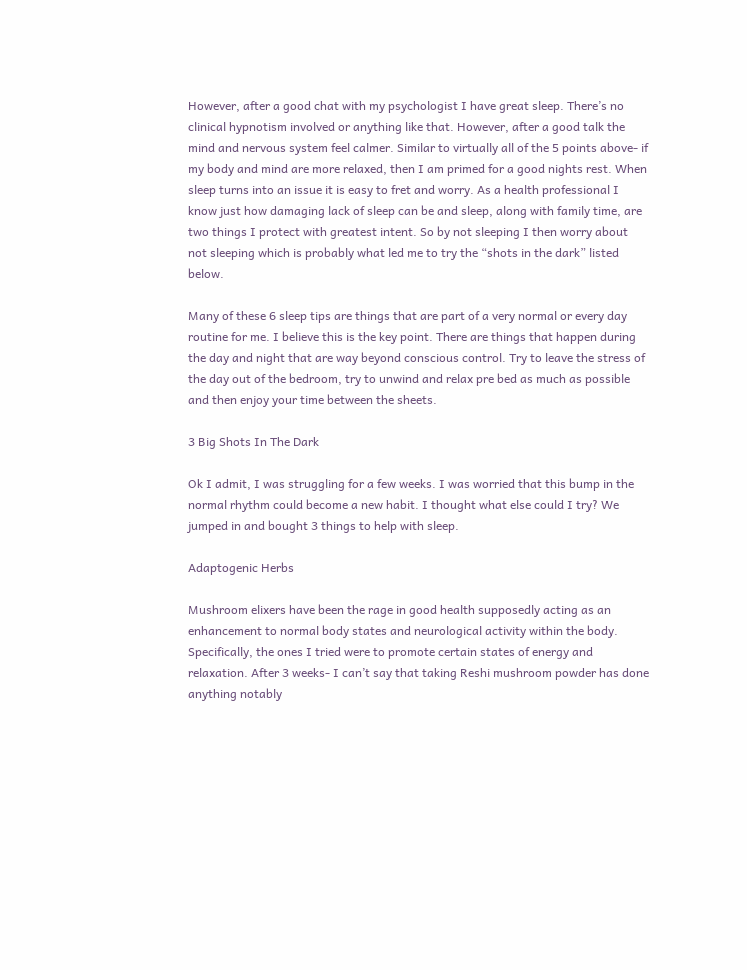However, after a good chat with my psychologist I have great sleep. There’s no clinical hypnotism involved or anything like that. However, after a good talk the mind and nervous system feel calmer. Similar to virtually all of the 5 points above- if my body and mind are more relaxed, then I am primed for a good nights rest. When sleep turns into an issue it is easy to fret and worry. As a health professional I know just how damaging lack of sleep can be and sleep, along with family time, are two things I protect with greatest intent. So by not sleeping I then worry about not sleeping which is probably what led me to try the “shots in the dark” listed below.

Many of these 6 sleep tips are things that are part of a very normal or every day routine for me. I believe this is the key point. There are things that happen during the day and night that are way beyond conscious control. Try to leave the stress of the day out of the bedroom, try to unwind and relax pre bed as much as possible and then enjoy your time between the sheets.

3 Big Shots In The Dark

Ok I admit, I was struggling for a few weeks. I was worried that this bump in the normal rhythm could become a new habit. I thought what else could I try? We jumped in and bought 3 things to help with sleep.

Adaptogenic Herbs

Mushroom elixers have been the rage in good health supposedly acting as an enhancement to normal body states and neurological activity within the body. Specifically, the ones I tried were to promote certain states of energy and relaxation. After 3 weeks- I can’t say that taking Reshi mushroom powder has done anything notably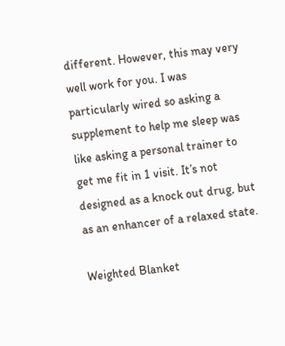different. However, this may very well work for you. I was particularly wired so asking a supplement to help me sleep was like asking a personal trainer to get me fit in 1 visit. It’s not designed as a knock out drug, but as an enhancer of a relaxed state.

Weighted Blanket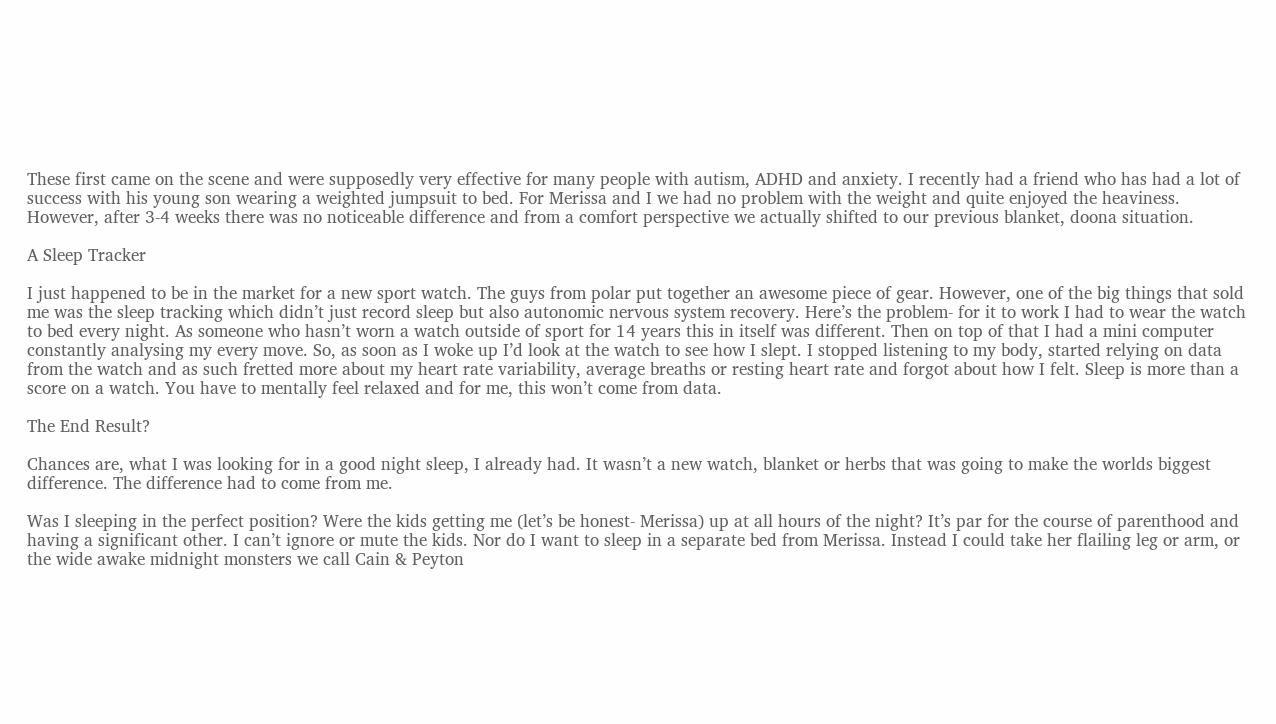These first came on the scene and were supposedly very effective for many people with autism, ADHD and anxiety. I recently had a friend who has had a lot of success with his young son wearing a weighted jumpsuit to bed. For Merissa and I we had no problem with the weight and quite enjoyed the heaviness. However, after 3-4 weeks there was no noticeable difference and from a comfort perspective we actually shifted to our previous blanket, doona situation.

A Sleep Tracker

I just happened to be in the market for a new sport watch. The guys from polar put together an awesome piece of gear. However, one of the big things that sold me was the sleep tracking which didn’t just record sleep but also autonomic nervous system recovery. Here’s the problem- for it to work I had to wear the watch to bed every night. As someone who hasn’t worn a watch outside of sport for 14 years this in itself was different. Then on top of that I had a mini computer constantly analysing my every move. So, as soon as I woke up I’d look at the watch to see how I slept. I stopped listening to my body, started relying on data from the watch and as such fretted more about my heart rate variability, average breaths or resting heart rate and forgot about how I felt. Sleep is more than a score on a watch. You have to mentally feel relaxed and for me, this won’t come from data.

The End Result?

Chances are, what I was looking for in a good night sleep, I already had. It wasn’t a new watch, blanket or herbs that was going to make the worlds biggest difference. The difference had to come from me.

Was I sleeping in the perfect position? Were the kids getting me (let’s be honest- Merissa) up at all hours of the night? It’s par for the course of parenthood and having a significant other. I can’t ignore or mute the kids. Nor do I want to sleep in a separate bed from Merissa. Instead I could take her flailing leg or arm, or the wide awake midnight monsters we call Cain & Peyton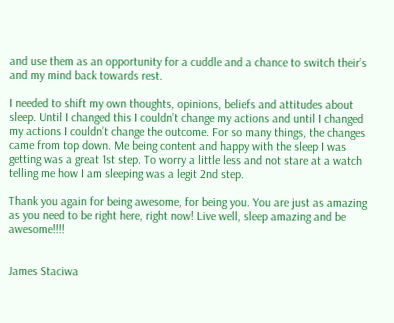and use them as an opportunity for a cuddle and a chance to switch their’s and my mind back towards rest.

I needed to shift my own thoughts, opinions, beliefs and attitudes about sleep. Until I changed this I couldn’t change my actions and until I changed my actions I couldn’t change the outcome. For so many things, the changes came from top down. Me being content and happy with the sleep I was getting was a great 1st step. To worry a little less and not stare at a watch telling me how I am sleeping was a legit 2nd step.

Thank you again for being awesome, for being you. You are just as amazing as you need to be right here, right now! Live well, sleep amazing and be awesome!!!!


James Staciwa